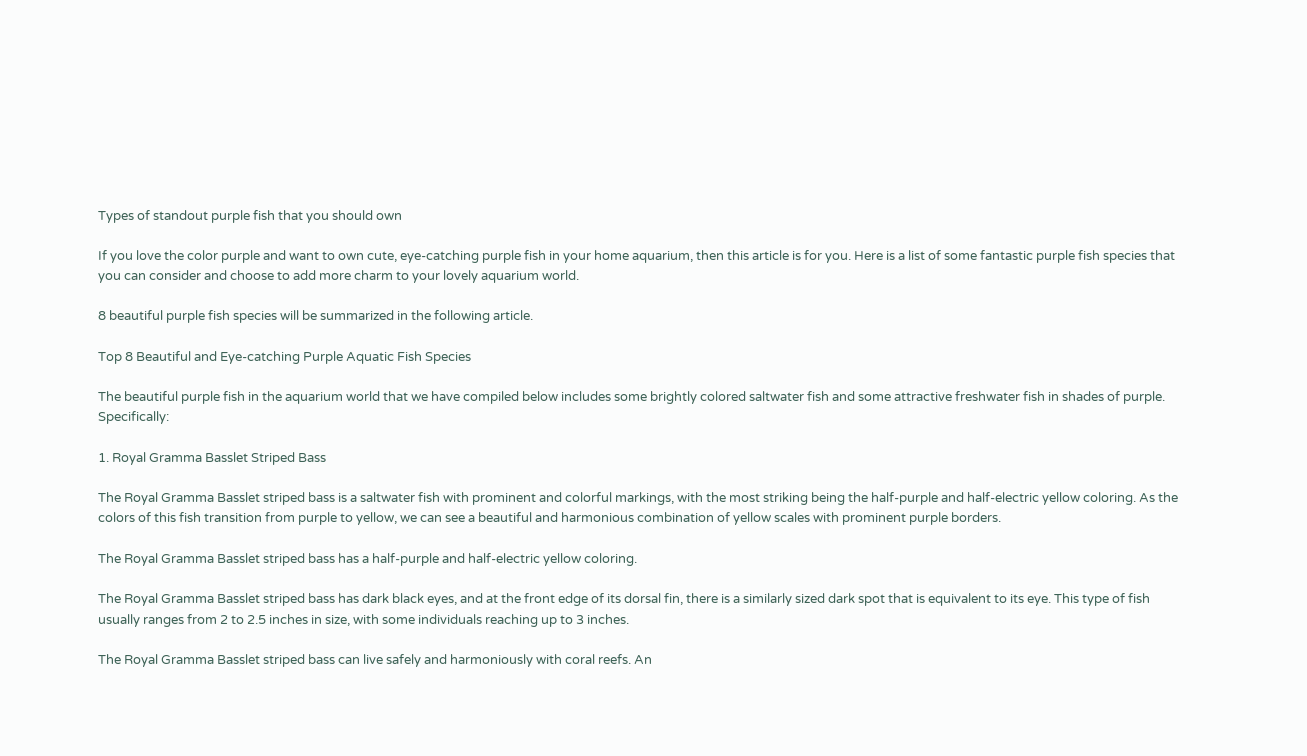Types of standout purple fish that you should own

If you love the color purple and want to own cute, eye-catching purple fish in your home aquarium, then this article is for you. Here is a list of some fantastic purple fish species that you can consider and choose to add more charm to your lovely aquarium world.

8 beautiful purple fish species will be summarized in the following article.

Top 8 Beautiful and Eye-catching Purple Aquatic Fish Species

The beautiful purple fish in the aquarium world that we have compiled below includes some brightly colored saltwater fish and some attractive freshwater fish in shades of purple. Specifically:

1. Royal Gramma Basslet Striped Bass

The Royal Gramma Basslet striped bass is a saltwater fish with prominent and colorful markings, with the most striking being the half-purple and half-electric yellow coloring. As the colors of this fish transition from purple to yellow, we can see a beautiful and harmonious combination of yellow scales with prominent purple borders.

The Royal Gramma Basslet striped bass has a half-purple and half-electric yellow coloring.

The Royal Gramma Basslet striped bass has dark black eyes, and at the front edge of its dorsal fin, there is a similarly sized dark spot that is equivalent to its eye. This type of fish usually ranges from 2 to 2.5 inches in size, with some individuals reaching up to 3 inches.

The Royal Gramma Basslet striped bass can live safely and harmoniously with coral reefs. An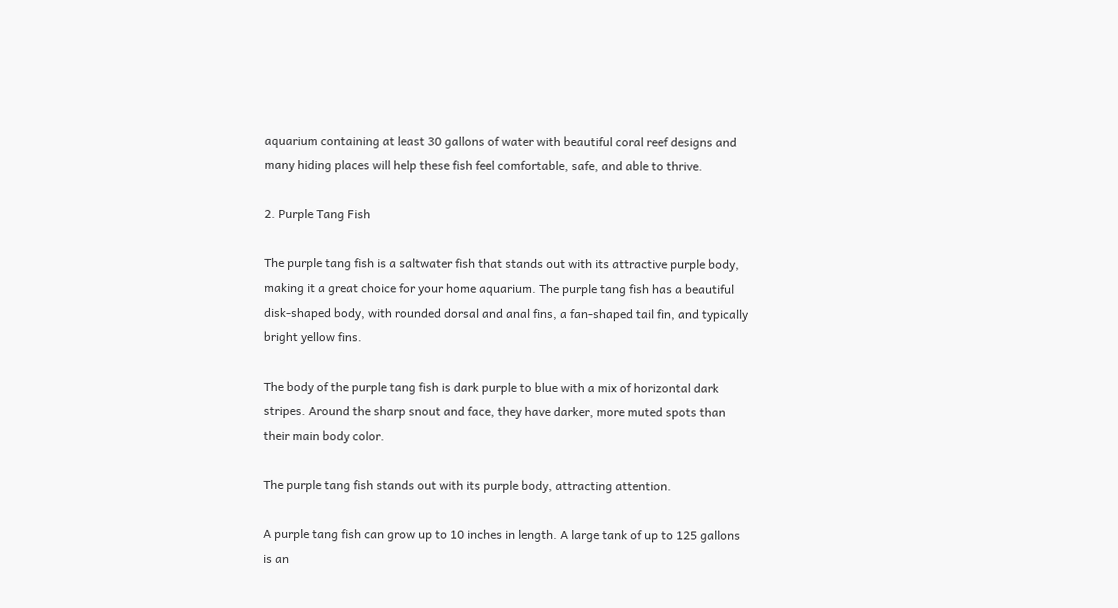aquarium containing at least 30 gallons of water with beautiful coral reef designs and many hiding places will help these fish feel comfortable, safe, and able to thrive.

2. Purple Tang Fish

The purple tang fish is a saltwater fish that stands out with its attractive purple body, making it a great choice for your home aquarium. The purple tang fish has a beautiful disk-shaped body, with rounded dorsal and anal fins, a fan-shaped tail fin, and typically bright yellow fins.

The body of the purple tang fish is dark purple to blue with a mix of horizontal dark stripes. Around the sharp snout and face, they have darker, more muted spots than their main body color.

The purple tang fish stands out with its purple body, attracting attention.

A purple tang fish can grow up to 10 inches in length. A large tank of up to 125 gallons is an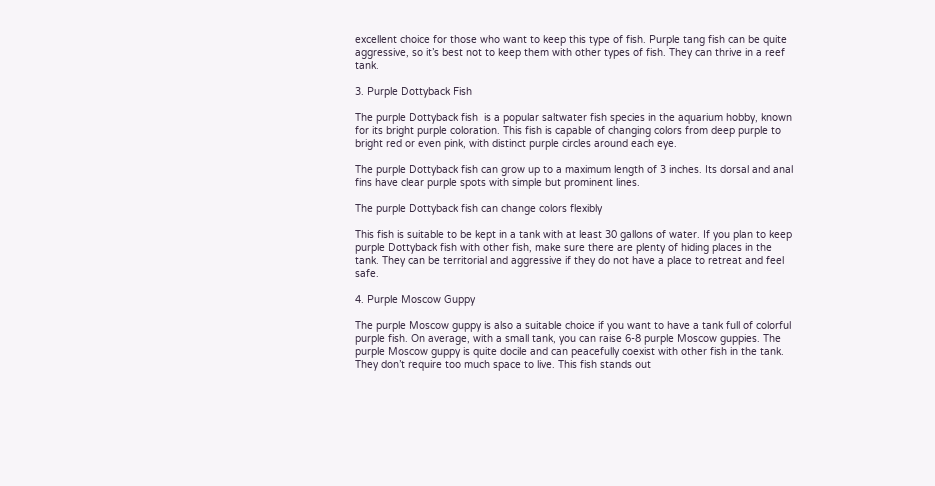excellent choice for those who want to keep this type of fish. Purple tang fish can be quite aggressive, so it’s best not to keep them with other types of fish. They can thrive in a reef tank.

3. Purple Dottyback Fish

The purple Dottyback fish  is a popular saltwater fish species in the aquarium hobby, known for its bright purple coloration. This fish is capable of changing colors from deep purple to bright red or even pink, with distinct purple circles around each eye.

The purple Dottyback fish can grow up to a maximum length of 3 inches. Its dorsal and anal fins have clear purple spots with simple but prominent lines.

The purple Dottyback fish can change colors flexibly

This fish is suitable to be kept in a tank with at least 30 gallons of water. If you plan to keep purple Dottyback fish with other fish, make sure there are plenty of hiding places in the tank. They can be territorial and aggressive if they do not have a place to retreat and feel safe.

4. Purple Moscow Guppy

The purple Moscow guppy is also a suitable choice if you want to have a tank full of colorful purple fish. On average, with a small tank, you can raise 6-8 purple Moscow guppies. The purple Moscow guppy is quite docile and can peacefully coexist with other fish in the tank. They don’t require too much space to live. This fish stands out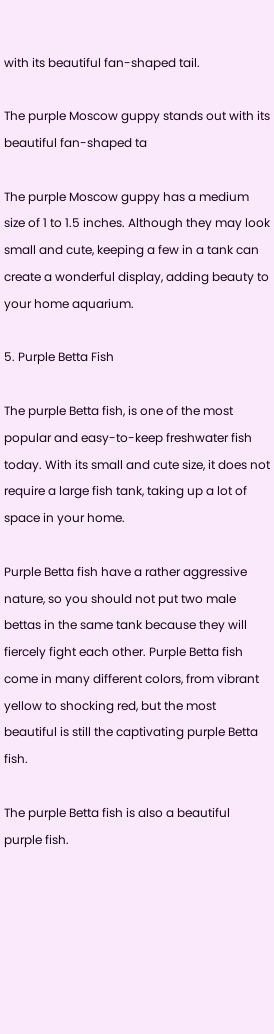with its beautiful fan-shaped tail.

The purple Moscow guppy stands out with its beautiful fan-shaped ta

The purple Moscow guppy has a medium size of 1 to 1.5 inches. Although they may look small and cute, keeping a few in a tank can create a wonderful display, adding beauty to your home aquarium.

5. Purple Betta Fish

The purple Betta fish, is one of the most popular and easy-to-keep freshwater fish today. With its small and cute size, it does not require a large fish tank, taking up a lot of space in your home.

Purple Betta fish have a rather aggressive nature, so you should not put two male bettas in the same tank because they will fiercely fight each other. Purple Betta fish come in many different colors, from vibrant yellow to shocking red, but the most beautiful is still the captivating purple Betta fish.

The purple Betta fish is also a beautiful purple fish.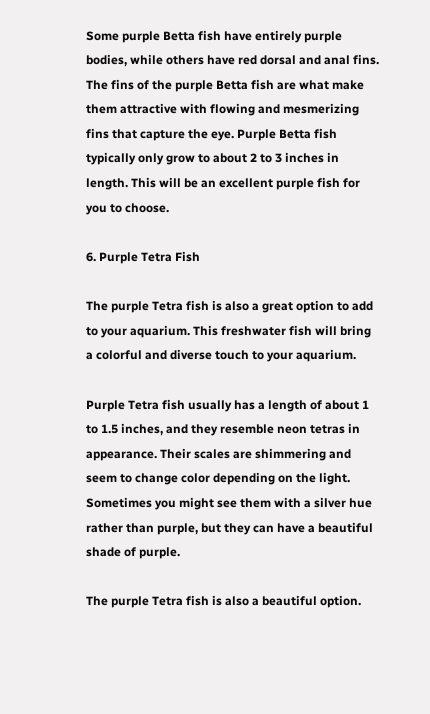Some purple Betta fish have entirely purple bodies, while others have red dorsal and anal fins. The fins of the purple Betta fish are what make them attractive with flowing and mesmerizing fins that capture the eye. Purple Betta fish typically only grow to about 2 to 3 inches in length. This will be an excellent purple fish for you to choose.

6. Purple Tetra Fish

The purple Tetra fish is also a great option to add to your aquarium. This freshwater fish will bring a colorful and diverse touch to your aquarium.

Purple Tetra fish usually has a length of about 1 to 1.5 inches, and they resemble neon tetras in appearance. Their scales are shimmering and seem to change color depending on the light. Sometimes you might see them with a silver hue rather than purple, but they can have a beautiful shade of purple.

The purple Tetra fish is also a beautiful option.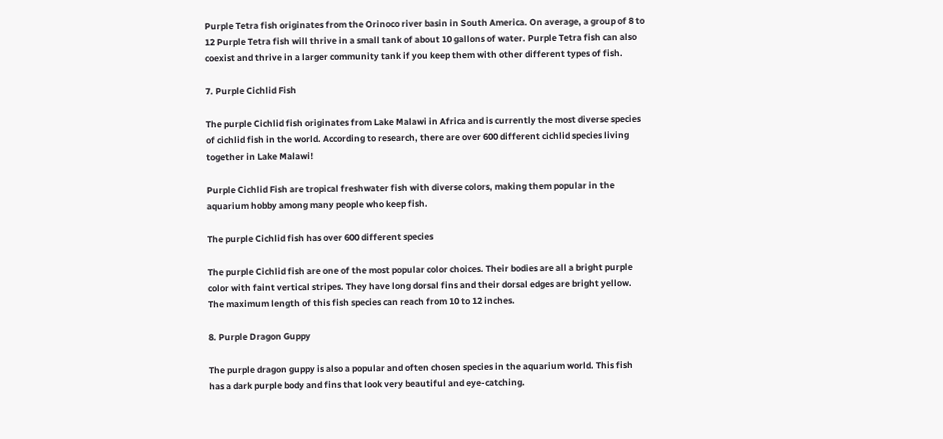Purple Tetra fish originates from the Orinoco river basin in South America. On average, a group of 8 to 12 Purple Tetra fish will thrive in a small tank of about 10 gallons of water. Purple Tetra fish can also coexist and thrive in a larger community tank if you keep them with other different types of fish.

7. Purple Cichlid Fish

The purple Cichlid fish originates from Lake Malawi in Africa and is currently the most diverse species of cichlid fish in the world. According to research, there are over 600 different cichlid species living together in Lake Malawi!

Purple Cichlid Fish are tropical freshwater fish with diverse colors, making them popular in the aquarium hobby among many people who keep fish.

The purple Cichlid fish has over 600 different species

The purple Cichlid fish are one of the most popular color choices. Their bodies are all a bright purple color with faint vertical stripes. They have long dorsal fins and their dorsal edges are bright yellow. The maximum length of this fish species can reach from 10 to 12 inches.

8. Purple Dragon Guppy

The purple dragon guppy is also a popular and often chosen species in the aquarium world. This fish has a dark purple body and fins that look very beautiful and eye-catching.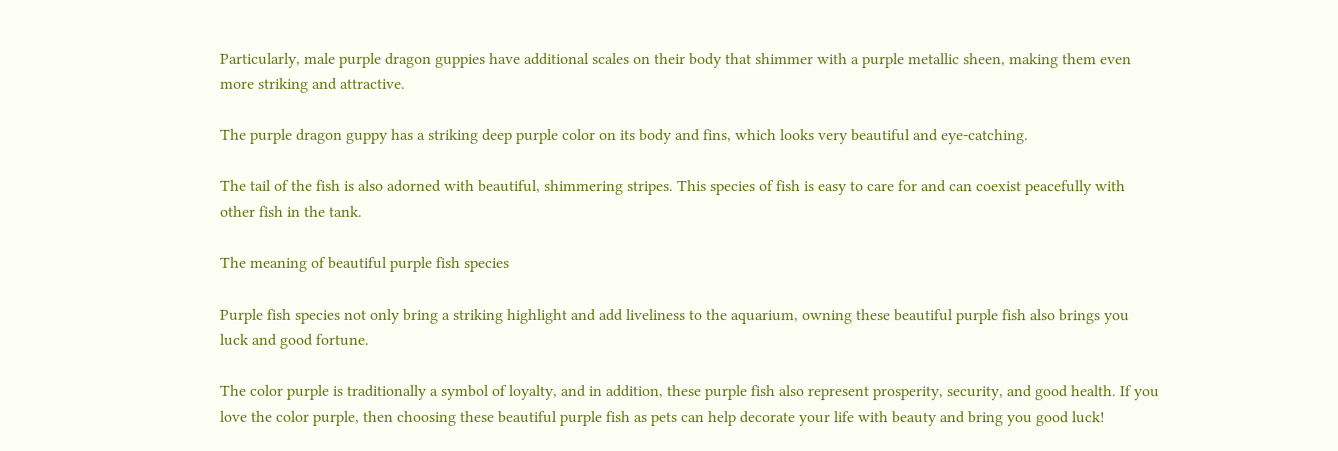Particularly, male purple dragon guppies have additional scales on their body that shimmer with a purple metallic sheen, making them even more striking and attractive.

The purple dragon guppy has a striking deep purple color on its body and fins, which looks very beautiful and eye-catching.

The tail of the fish is also adorned with beautiful, shimmering stripes. This species of fish is easy to care for and can coexist peacefully with other fish in the tank.

The meaning of beautiful purple fish species

Purple fish species not only bring a striking highlight and add liveliness to the aquarium, owning these beautiful purple fish also brings you luck and good fortune.

The color purple is traditionally a symbol of loyalty, and in addition, these purple fish also represent prosperity, security, and good health. If you love the color purple, then choosing these beautiful purple fish as pets can help decorate your life with beauty and bring you good luck!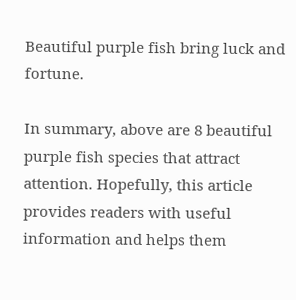Beautiful purple fish bring luck and fortune.

In summary, above are 8 beautiful purple fish species that attract attention. Hopefully, this article provides readers with useful information and helps them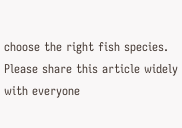choose the right fish species. Please share this article widely with everyone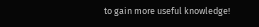to gain more useful knowledge!